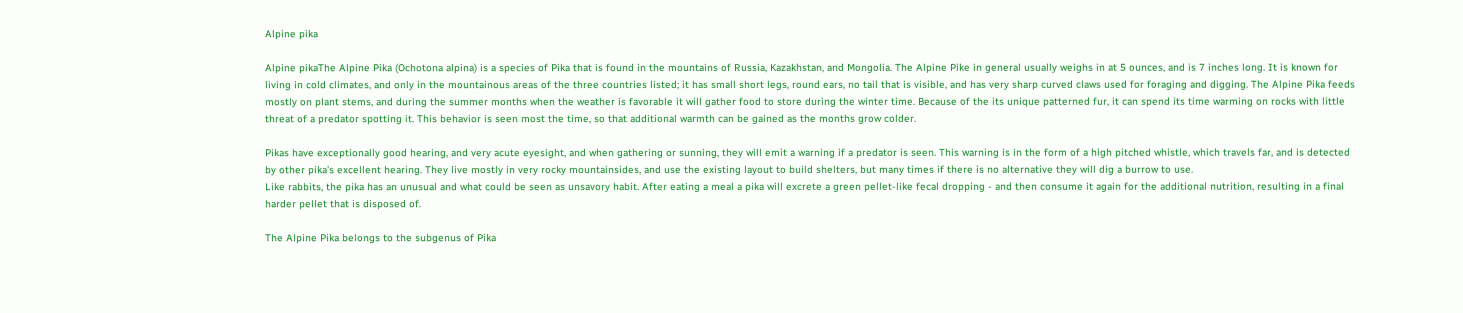Alpine pika

Alpine pikaThe Alpine Pika (Ochotona alpina) is a species of Pika that is found in the mountains of Russia, Kazakhstan, and Mongolia. The Alpine Pike in general usually weighs in at 5 ounces, and is 7 inches long. It is known for living in cold climates, and only in the mountainous areas of the three countries listed; it has small short legs, round ears, no tail that is visible, and has very sharp curved claws used for foraging and digging. The Alpine Pika feeds mostly on plant stems, and during the summer months when the weather is favorable it will gather food to store during the winter time. Because of the its unique patterned fur, it can spend its time warming on rocks with little threat of a predator spotting it. This behavior is seen most the time, so that additional warmth can be gained as the months grow colder.

Pikas have exceptionally good hearing, and very acute eyesight, and when gathering or sunning, they will emit a warning if a predator is seen. This warning is in the form of a high pitched whistle, which travels far, and is detected by other pika’s excellent hearing. They live mostly in very rocky mountainsides, and use the existing layout to build shelters, but many times if there is no alternative they will dig a burrow to use.
Like rabbits, the pika has an unusual and what could be seen as unsavory habit. After eating a meal a pika will excrete a green pellet-like fecal dropping - and then consume it again for the additional nutrition, resulting in a final harder pellet that is disposed of.

The Alpine Pika belongs to the subgenus of Pika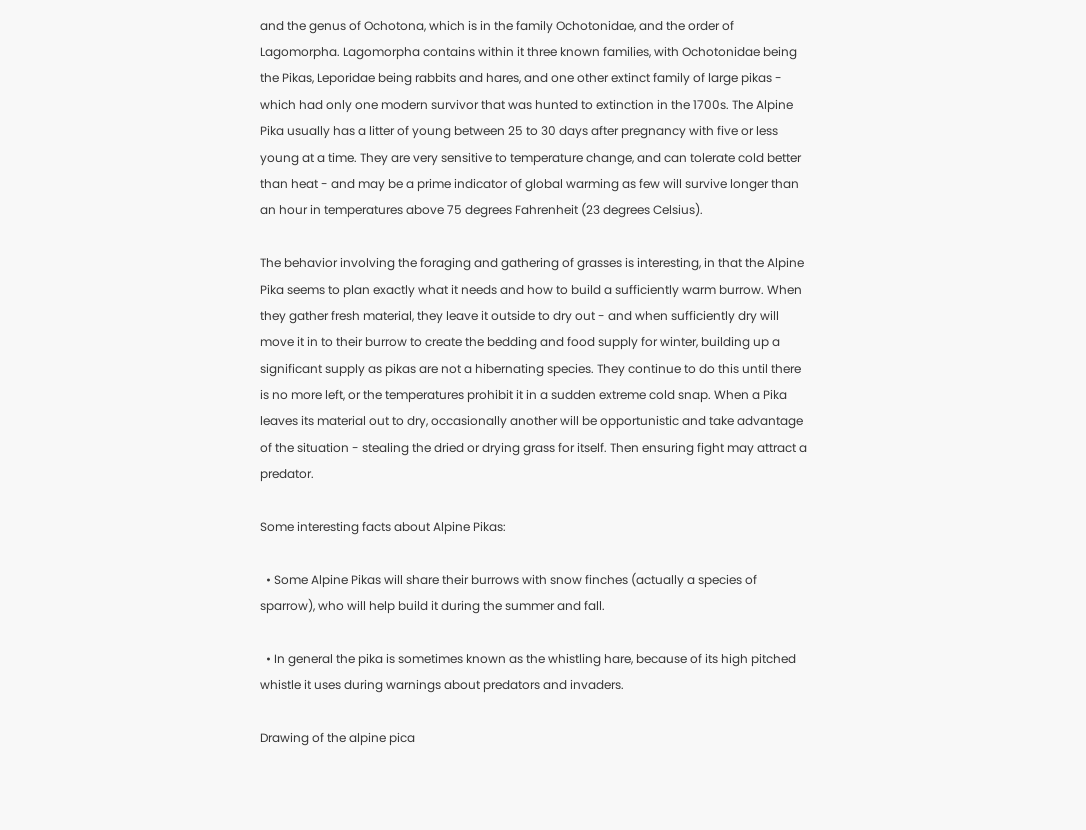and the genus of Ochotona, which is in the family Ochotonidae, and the order of Lagomorpha. Lagomorpha contains within it three known families, with Ochotonidae being the Pikas, Leporidae being rabbits and hares, and one other extinct family of large pikas - which had only one modern survivor that was hunted to extinction in the 1700s. The Alpine Pika usually has a litter of young between 25 to 30 days after pregnancy with five or less young at a time. They are very sensitive to temperature change, and can tolerate cold better than heat - and may be a prime indicator of global warming as few will survive longer than an hour in temperatures above 75 degrees Fahrenheit (23 degrees Celsius).

The behavior involving the foraging and gathering of grasses is interesting, in that the Alpine Pika seems to plan exactly what it needs and how to build a sufficiently warm burrow. When they gather fresh material, they leave it outside to dry out - and when sufficiently dry will move it in to their burrow to create the bedding and food supply for winter, building up a significant supply as pikas are not a hibernating species. They continue to do this until there is no more left, or the temperatures prohibit it in a sudden extreme cold snap. When a Pika leaves its material out to dry, occasionally another will be opportunistic and take advantage of the situation - stealing the dried or drying grass for itself. Then ensuring fight may attract a predator.

Some interesting facts about Alpine Pikas:

  • Some Alpine Pikas will share their burrows with snow finches (actually a species of sparrow), who will help build it during the summer and fall.

  • In general the pika is sometimes known as the whistling hare, because of its high pitched whistle it uses during warnings about predators and invaders.

Drawing of the alpine pica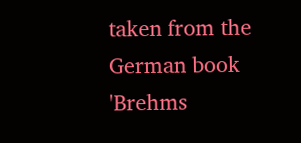taken from the German book 'Brehms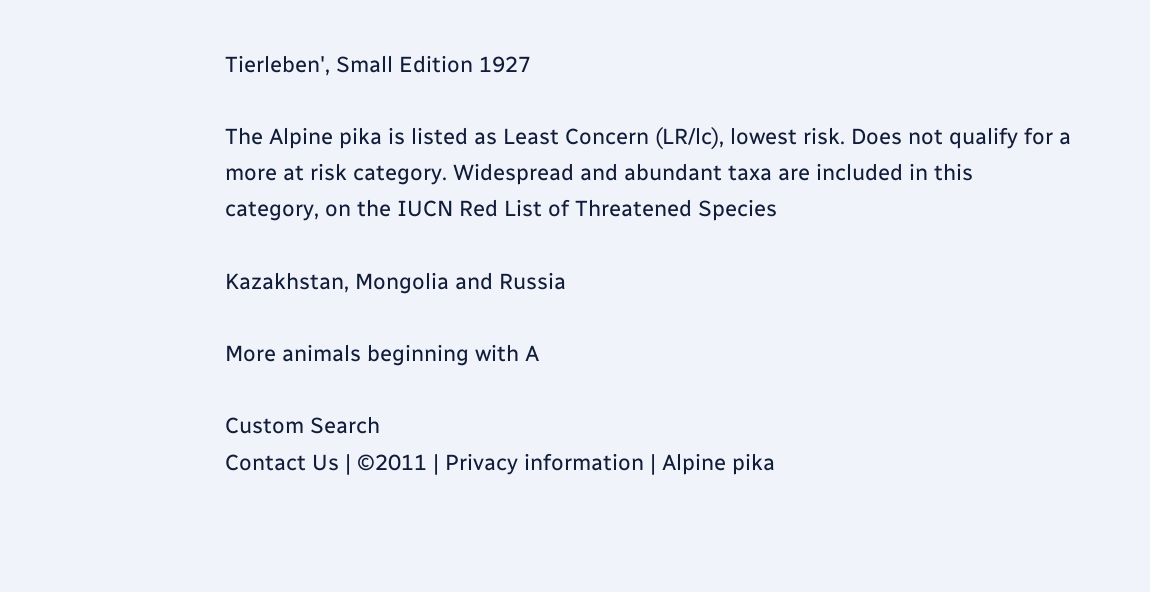Tierleben', Small Edition 1927

The Alpine pika is listed as Least Concern (LR/lc), lowest risk. Does not qualify for a more at risk category. Widespread and abundant taxa are included in this category, on the IUCN Red List of Threatened Species

Kazakhstan, Mongolia and Russia

More animals beginning with A

Custom Search
Contact Us | ©2011 | Privacy information | Alpine pika